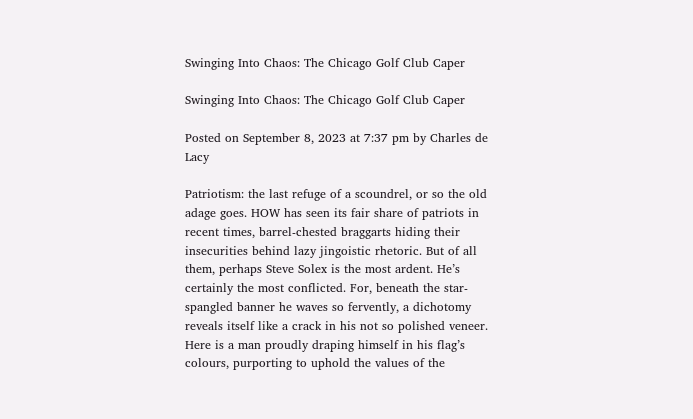Swinging Into Chaos: The Chicago Golf Club Caper

Swinging Into Chaos: The Chicago Golf Club Caper

Posted on September 8, 2023 at 7:37 pm by Charles de Lacy

Patriotism: the last refuge of a scoundrel, or so the old adage goes. HOW has seen its fair share of patriots in recent times, barrel-chested braggarts hiding their insecurities behind lazy jingoistic rhetoric. But of all them, perhaps Steve Solex is the most ardent. He’s certainly the most conflicted. For, beneath the star-spangled banner he waves so fervently, a dichotomy reveals itself like a crack in his not so polished veneer. Here is a man proudly draping himself in his flag’s colours, purporting to uphold the values of the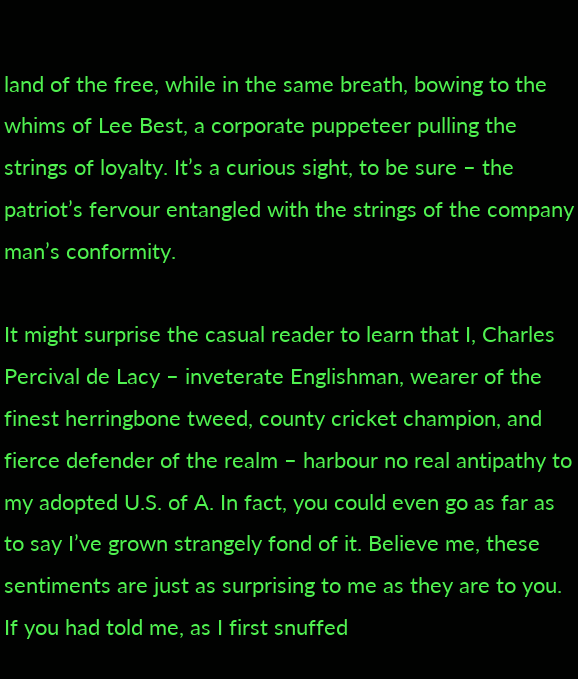land of the free, while in the same breath, bowing to the whims of Lee Best, a corporate puppeteer pulling the strings of loyalty. It’s a curious sight, to be sure – the patriot’s fervour entangled with the strings of the company man’s conformity.

It might surprise the casual reader to learn that I, Charles Percival de Lacy – inveterate Englishman, wearer of the finest herringbone tweed, county cricket champion, and fierce defender of the realm – harbour no real antipathy to my adopted U.S. of A. In fact, you could even go as far as to say I’ve grown strangely fond of it. Believe me, these sentiments are just as surprising to me as they are to you. If you had told me, as I first snuffed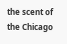the scent of the Chicago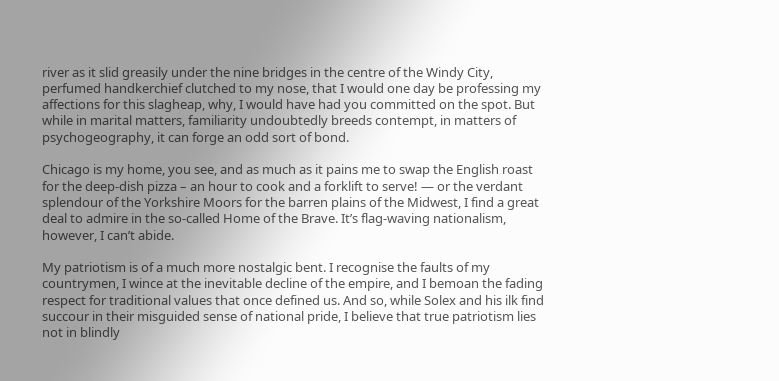river as it slid greasily under the nine bridges in the centre of the Windy City, perfumed handkerchief clutched to my nose, that I would one day be professing my affections for this slagheap, why, I would have had you committed on the spot. But while in marital matters, familiarity undoubtedly breeds contempt, in matters of psychogeography, it can forge an odd sort of bond.

Chicago is my home, you see, and as much as it pains me to swap the English roast for the deep-dish pizza – an hour to cook and a forklift to serve! — or the verdant splendour of the Yorkshire Moors for the barren plains of the Midwest, I find a great deal to admire in the so-called Home of the Brave. It’s flag-waving nationalism, however, I can’t abide.

My patriotism is of a much more nostalgic bent. I recognise the faults of my countrymen, I wince at the inevitable decline of the empire, and I bemoan the fading respect for traditional values that once defined us. And so, while Solex and his ilk find succour in their misguided sense of national pride, I believe that true patriotism lies not in blindly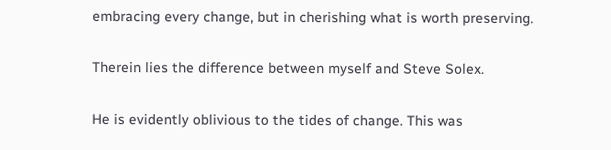embracing every change, but in cherishing what is worth preserving.

Therein lies the difference between myself and Steve Solex.

He is evidently oblivious to the tides of change. This was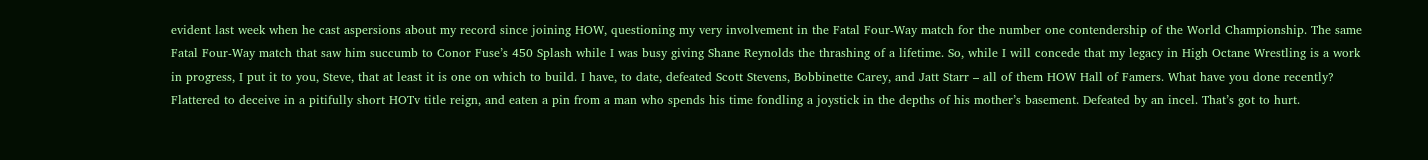evident last week when he cast aspersions about my record since joining HOW, questioning my very involvement in the Fatal Four-Way match for the number one contendership of the World Championship. The same Fatal Four-Way match that saw him succumb to Conor Fuse’s 450 Splash while I was busy giving Shane Reynolds the thrashing of a lifetime. So, while I will concede that my legacy in High Octane Wrestling is a work in progress, I put it to you, Steve, that at least it is one on which to build. I have, to date, defeated Scott Stevens, Bobbinette Carey, and Jatt Starr – all of them HOW Hall of Famers. What have you done recently? Flattered to deceive in a pitifully short HOTv title reign, and eaten a pin from a man who spends his time fondling a joystick in the depths of his mother’s basement. Defeated by an incel. That’s got to hurt.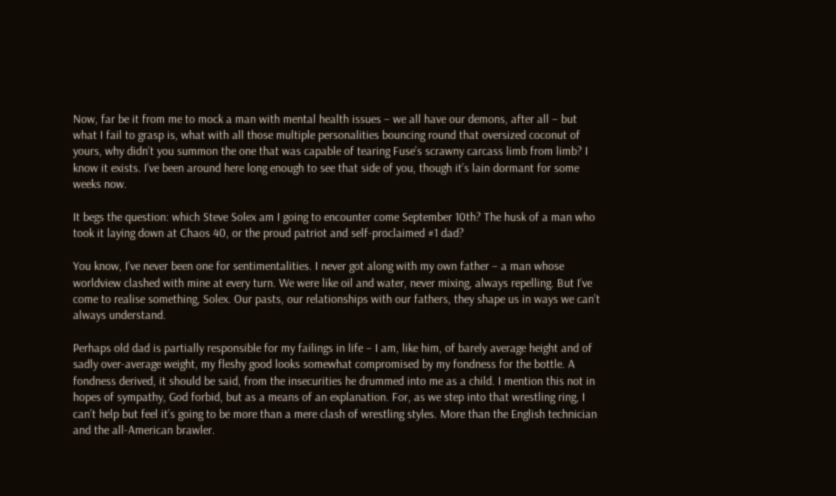Now, far be it from me to mock a man with mental health issues – we all have our demons, after all – but what I fail to grasp is, what with all those multiple personalities bouncing round that oversized coconut of yours, why didn’t you summon the one that was capable of tearing Fuse’s scrawny carcass limb from limb? I know it exists. I’ve been around here long enough to see that side of you, though it’s lain dormant for some weeks now.

It begs the question: which Steve Solex am I going to encounter come September 10th? The husk of a man who took it laying down at Chaos 40, or the proud patriot and self-proclaimed #1 dad?

You know, I’ve never been one for sentimentalities. I never got along with my own father – a man whose worldview clashed with mine at every turn. We were like oil and water, never mixing, always repelling. But I’ve come to realise something, Solex. Our pasts, our relationships with our fathers, they shape us in ways we can’t always understand.

Perhaps old dad is partially responsible for my failings in life – I am, like him, of barely average height and of sadly over-average weight, my fleshy good looks somewhat compromised by my fondness for the bottle. A fondness derived, it should be said, from the insecurities he drummed into me as a child. I mention this not in hopes of sympathy, God forbid, but as a means of an explanation. For, as we step into that wrestling ring, I can’t help but feel it’s going to be more than a mere clash of wrestling styles. More than the English technician and the all-American brawler.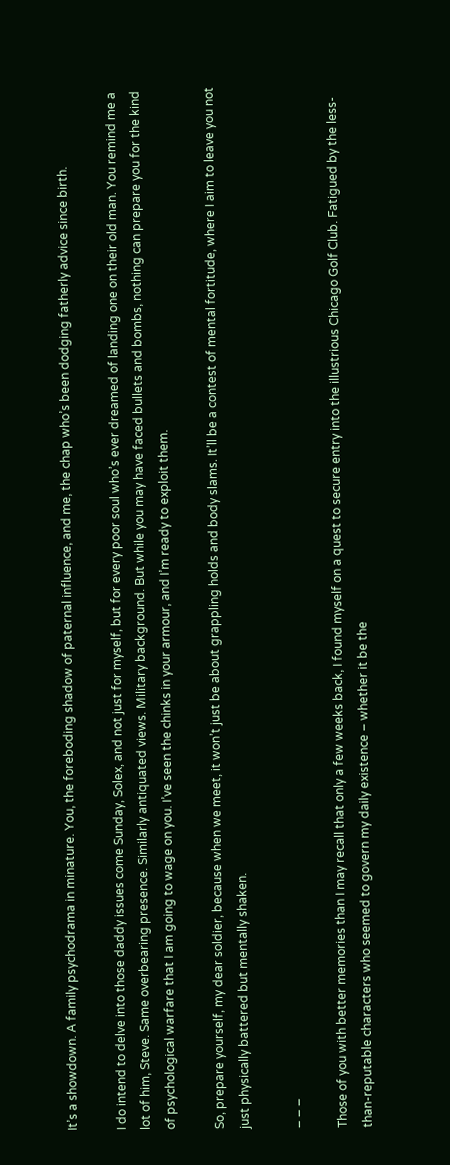It’s a showdown. A family psychodrama in minature. You, the foreboding shadow of paternal influence, and me, the chap who’s been dodging fatherly advice since birth.

I do intend to delve into those daddy issues come Sunday, Solex, and not just for myself, but for every poor soul who’s ever dreamed of landing one on their old man. You remind me a lot of him, Steve. Same overbearing presence. Similarly antiquated views. Military background. But while you may have faced bullets and bombs, nothing can prepare you for the kind of psychological warfare that I am going to wage on you. I’ve seen the chinks in your armour, and I’m ready to exploit them.

So, prepare yourself, my dear soldier, because when we meet, it won’t just be about grappling holds and body slams. It’ll be a contest of mental fortitude, where I aim to leave you not just physically battered but mentally shaken.

_ _ _

Those of you with better memories than I may recall that only a few weeks back, I found myself on a quest to secure entry into the illustrious Chicago Golf Club. Fatigued by the less-than-reputable characters who seemed to govern my daily existence – whether it be the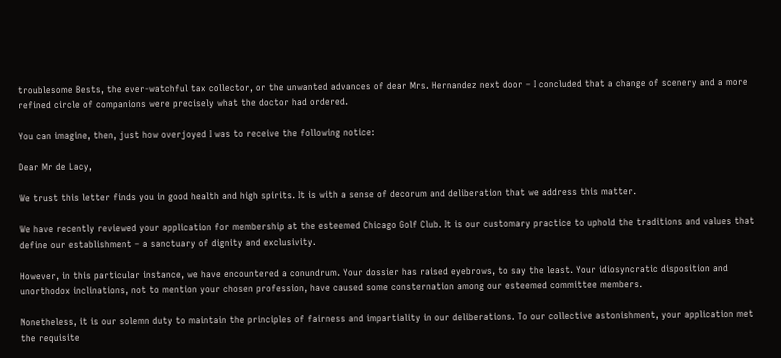troublesome Bests, the ever-watchful tax collector, or the unwanted advances of dear Mrs. Hernandez next door – I concluded that a change of scenery and a more refined circle of companions were precisely what the doctor had ordered.

You can imagine, then, just how overjoyed I was to receive the following notice:

Dear Mr de Lacy,

We trust this letter finds you in good health and high spirits. It is with a sense of decorum and deliberation that we address this matter.

We have recently reviewed your application for membership at the esteemed Chicago Golf Club. It is our customary practice to uphold the traditions and values that define our establishment – a sanctuary of dignity and exclusivity.

However, in this particular instance, we have encountered a conundrum. Your dossier has raised eyebrows, to say the least. Your idiosyncratic disposition and unorthodox inclinations, not to mention your chosen profession, have caused some consternation among our esteemed committee members.

Nonetheless, it is our solemn duty to maintain the principles of fairness and impartiality in our deliberations. To our collective astonishment, your application met the requisite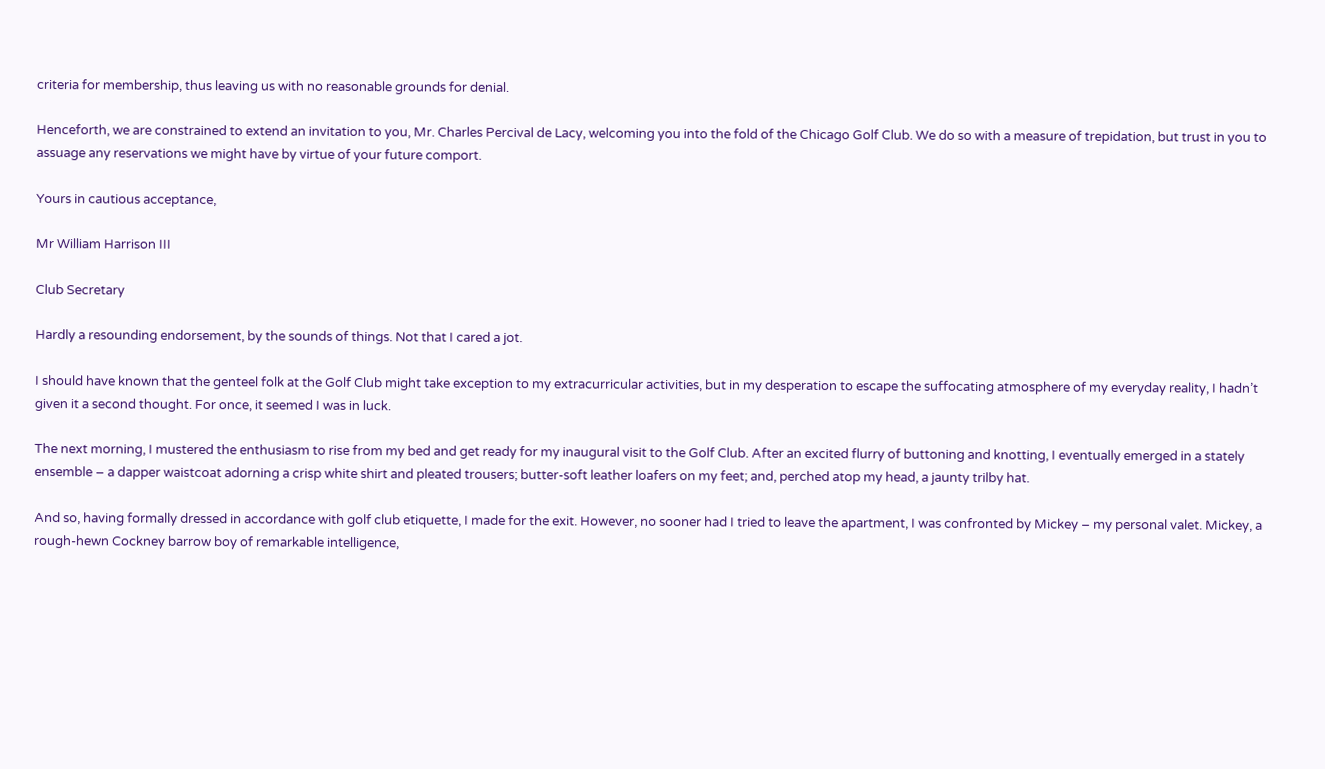criteria for membership, thus leaving us with no reasonable grounds for denial.

Henceforth, we are constrained to extend an invitation to you, Mr. Charles Percival de Lacy, welcoming you into the fold of the Chicago Golf Club. We do so with a measure of trepidation, but trust in you to assuage any reservations we might have by virtue of your future comport.

Yours in cautious acceptance,

Mr William Harrison III

Club Secretary

Hardly a resounding endorsement, by the sounds of things. Not that I cared a jot.

I should have known that the genteel folk at the Golf Club might take exception to my extracurricular activities, but in my desperation to escape the suffocating atmosphere of my everyday reality, I hadn’t given it a second thought. For once, it seemed I was in luck.

The next morning, I mustered the enthusiasm to rise from my bed and get ready for my inaugural visit to the Golf Club. After an excited flurry of buttoning and knotting, I eventually emerged in a stately ensemble – a dapper waistcoat adorning a crisp white shirt and pleated trousers; butter-soft leather loafers on my feet; and, perched atop my head, a jaunty trilby hat.

And so, having formally dressed in accordance with golf club etiquette, I made for the exit. However, no sooner had I tried to leave the apartment, I was confronted by Mickey – my personal valet. Mickey, a rough-hewn Cockney barrow boy of remarkable intelligence,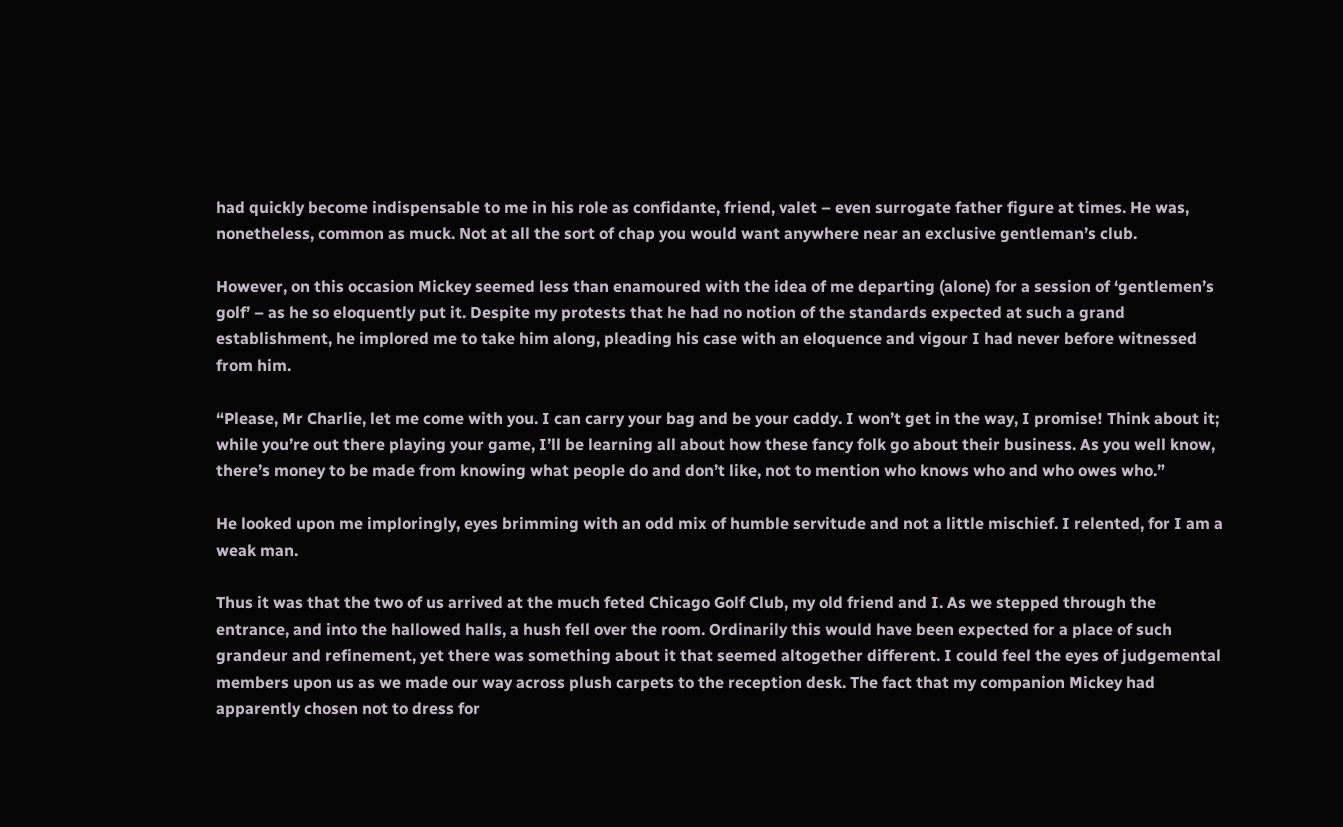had quickly become indispensable to me in his role as confidante, friend, valet – even surrogate father figure at times. He was, nonetheless, common as muck. Not at all the sort of chap you would want anywhere near an exclusive gentleman’s club.

However, on this occasion Mickey seemed less than enamoured with the idea of me departing (alone) for a session of ‘gentlemen’s golf’ – as he so eloquently put it. Despite my protests that he had no notion of the standards expected at such a grand establishment, he implored me to take him along, pleading his case with an eloquence and vigour I had never before witnessed from him.

“Please, Mr Charlie, let me come with you. I can carry your bag and be your caddy. I won’t get in the way, I promise! Think about it; while you’re out there playing your game, I’ll be learning all about how these fancy folk go about their business. As you well know, there’s money to be made from knowing what people do and don’t like, not to mention who knows who and who owes who.”

He looked upon me imploringly, eyes brimming with an odd mix of humble servitude and not a little mischief. I relented, for I am a weak man.

Thus it was that the two of us arrived at the much feted Chicago Golf Club, my old friend and I. As we stepped through the entrance, and into the hallowed halls, a hush fell over the room. Ordinarily this would have been expected for a place of such grandeur and refinement, yet there was something about it that seemed altogether different. I could feel the eyes of judgemental members upon us as we made our way across plush carpets to the reception desk. The fact that my companion Mickey had apparently chosen not to dress for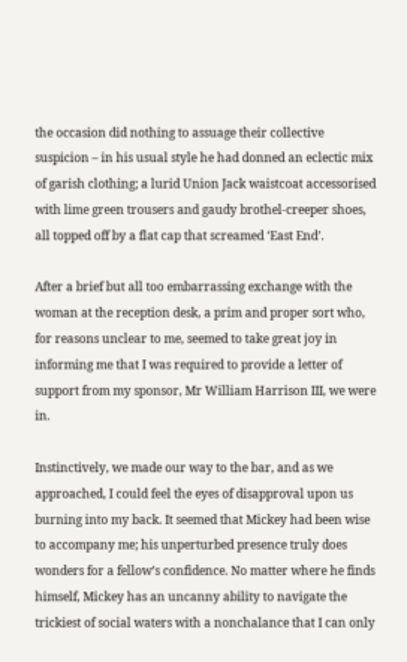the occasion did nothing to assuage their collective suspicion – in his usual style he had donned an eclectic mix of garish clothing; a lurid Union Jack waistcoat accessorised with lime green trousers and gaudy brothel-creeper shoes, all topped off by a flat cap that screamed ‘East End’.

After a brief but all too embarrassing exchange with the woman at the reception desk, a prim and proper sort who, for reasons unclear to me, seemed to take great joy in informing me that I was required to provide a letter of support from my sponsor, Mr William Harrison III, we were in.

Instinctively, we made our way to the bar, and as we approached, I could feel the eyes of disapproval upon us burning into my back. It seemed that Mickey had been wise to accompany me; his unperturbed presence truly does wonders for a fellow’s confidence. No matter where he finds himself, Mickey has an uncanny ability to navigate the trickiest of social waters with a nonchalance that I can only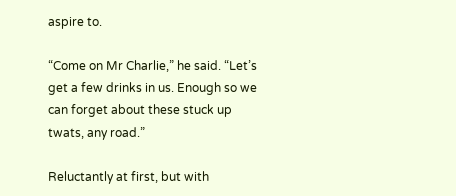aspire to.

“Come on Mr Charlie,” he said. “Let’s get a few drinks in us. Enough so we can forget about these stuck up twats, any road.”

Reluctantly at first, but with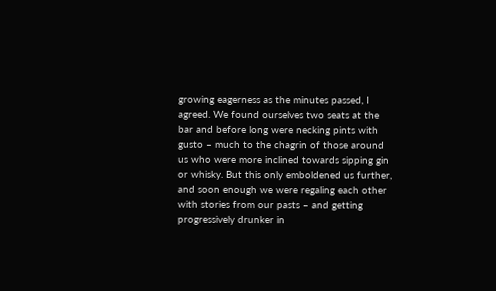growing eagerness as the minutes passed, I agreed. We found ourselves two seats at the bar and before long were necking pints with gusto – much to the chagrin of those around us who were more inclined towards sipping gin or whisky. But this only emboldened us further, and soon enough we were regaling each other with stories from our pasts – and getting progressively drunker in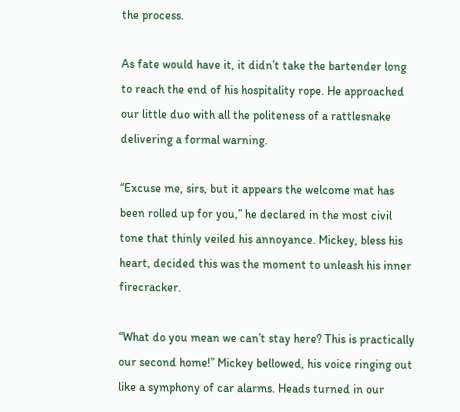the process.

As fate would have it, it didn’t take the bartender long to reach the end of his hospitality rope. He approached our little duo with all the politeness of a rattlesnake delivering a formal warning.

“Excuse me, sirs, but it appears the welcome mat has been rolled up for you,” he declared in the most civil tone that thinly veiled his annoyance. Mickey, bless his heart, decided this was the moment to unleash his inner firecracker.

“What do you mean we can’t stay here? This is practically our second home!” Mickey bellowed, his voice ringing out like a symphony of car alarms. Heads turned in our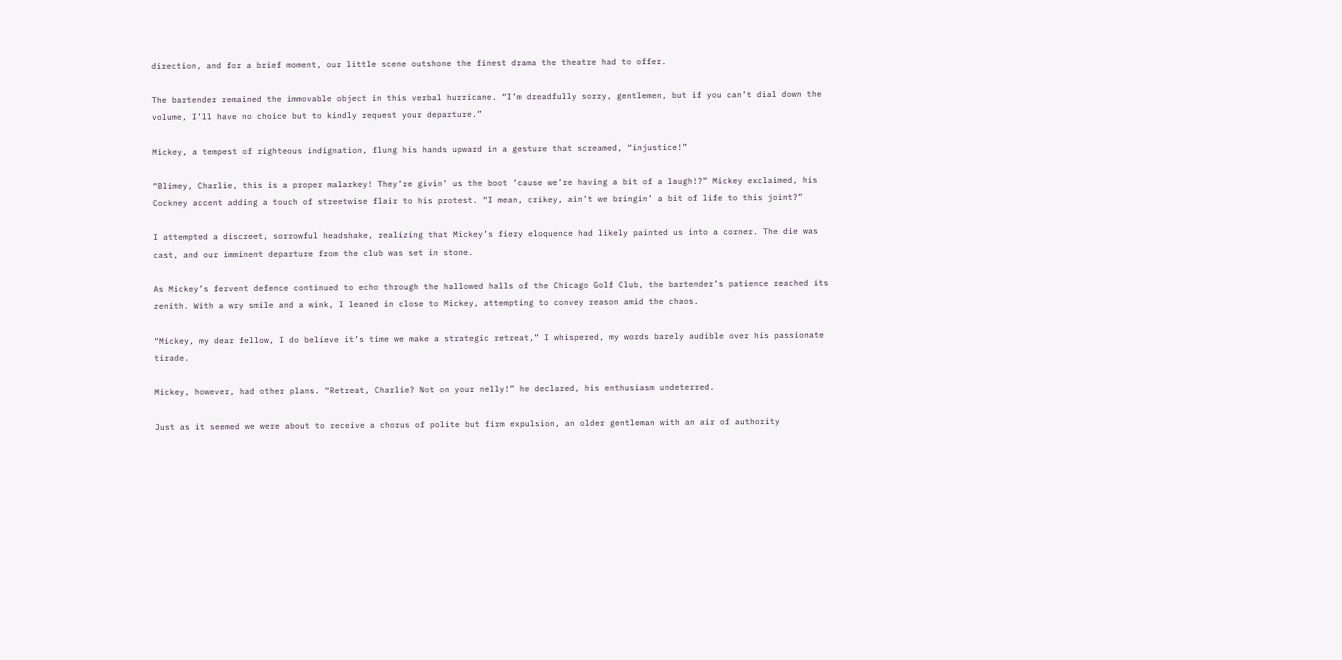direction, and for a brief moment, our little scene outshone the finest drama the theatre had to offer.

The bartender remained the immovable object in this verbal hurricane. “I’m dreadfully sorry, gentlemen, but if you can’t dial down the volume, I’ll have no choice but to kindly request your departure.”

Mickey, a tempest of righteous indignation, flung his hands upward in a gesture that screamed, “injustice!”

“Blimey, Charlie, this is a proper malarkey! They’re givin’ us the boot ’cause we’re having a bit of a laugh!?” Mickey exclaimed, his Cockney accent adding a touch of streetwise flair to his protest. “I mean, crikey, ain’t we bringin’ a bit of life to this joint?”

I attempted a discreet, sorrowful headshake, realizing that Mickey’s fiery eloquence had likely painted us into a corner. The die was cast, and our imminent departure from the club was set in stone.

As Mickey’s fervent defence continued to echo through the hallowed halls of the Chicago Golf Club, the bartender’s patience reached its zenith. With a wry smile and a wink, I leaned in close to Mickey, attempting to convey reason amid the chaos.

“Mickey, my dear fellow, I do believe it’s time we make a strategic retreat,” I whispered, my words barely audible over his passionate tirade.

Mickey, however, had other plans. “Retreat, Charlie? Not on your nelly!” he declared, his enthusiasm undeterred.

Just as it seemed we were about to receive a chorus of polite but firm expulsion, an older gentleman with an air of authority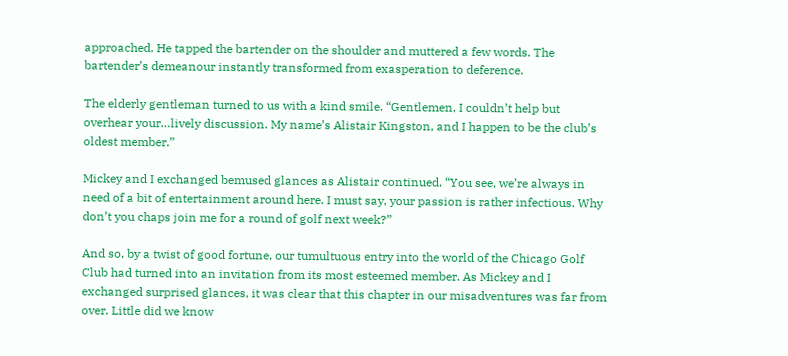approached. He tapped the bartender on the shoulder and muttered a few words. The bartender’s demeanour instantly transformed from exasperation to deference.

The elderly gentleman turned to us with a kind smile. “Gentlemen, I couldn’t help but overhear your…lively discussion. My name’s Alistair Kingston, and I happen to be the club’s oldest member.”

Mickey and I exchanged bemused glances as Alistair continued. “You see, we’re always in need of a bit of entertainment around here. I must say, your passion is rather infectious. Why don’t you chaps join me for a round of golf next week?”

And so, by a twist of good fortune, our tumultuous entry into the world of the Chicago Golf Club had turned into an invitation from its most esteemed member. As Mickey and I exchanged surprised glances, it was clear that this chapter in our misadventures was far from over. Little did we know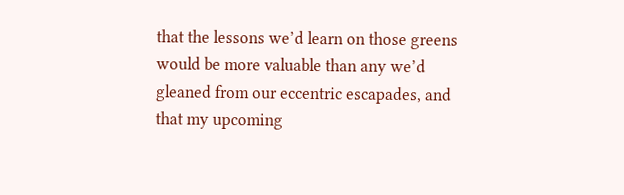that the lessons we’d learn on those greens would be more valuable than any we’d gleaned from our eccentric escapades, and that my upcoming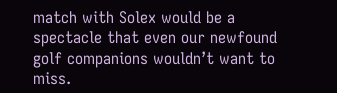match with Solex would be a spectacle that even our newfound golf companions wouldn’t want to miss.